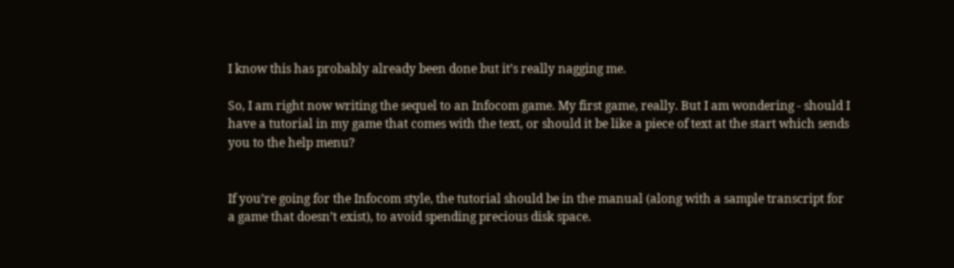I know this has probably already been done but it’s really nagging me.

So, I am right now writing the sequel to an Infocom game. My first game, really. But I am wondering - should I have a tutorial in my game that comes with the text, or should it be like a piece of text at the start which sends you to the help menu?


If you’re going for the Infocom style, the tutorial should be in the manual (along with a sample transcript for a game that doesn’t exist), to avoid spending precious disk space.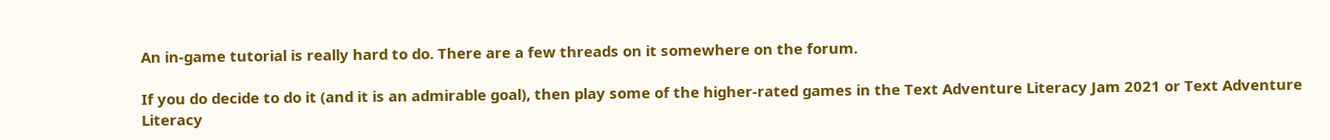An in-game tutorial is really hard to do. There are a few threads on it somewhere on the forum.

If you do decide to do it (and it is an admirable goal), then play some of the higher-rated games in the Text Adventure Literacy Jam 2021 or Text Adventure Literacy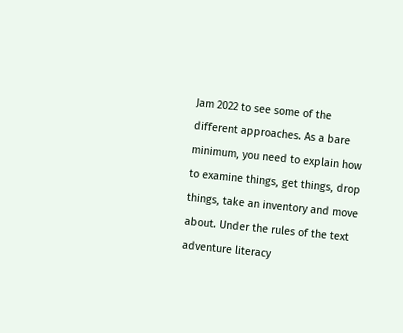Jam 2022 to see some of the different approaches. As a bare minimum, you need to explain how to examine things, get things, drop things, take an inventory and move about. Under the rules of the text adventure literacy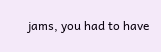jams, you had to have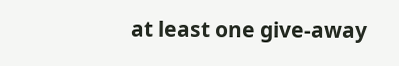at least one give-away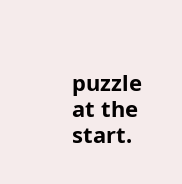puzzle at the start.